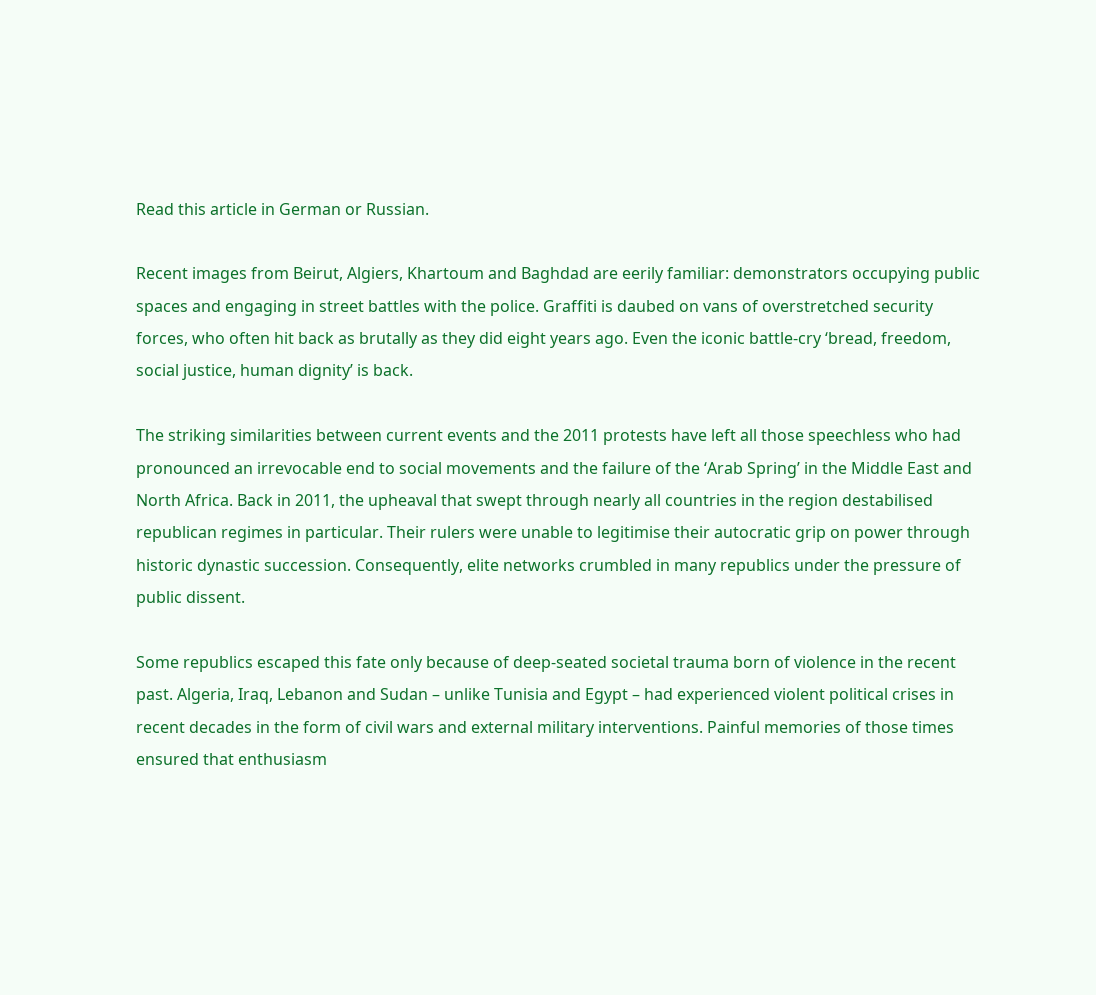Read this article in German or Russian.

Recent images from Beirut, Algiers, Khartoum and Baghdad are eerily familiar: demonstrators occupying public spaces and engaging in street battles with the police. Graffiti is daubed on vans of overstretched security forces, who often hit back as brutally as they did eight years ago. Even the iconic battle-cry ‘bread, freedom, social justice, human dignity’ is back.

The striking similarities between current events and the 2011 protests have left all those speechless who had pronounced an irrevocable end to social movements and the failure of the ‘Arab Spring’ in the Middle East and North Africa. Back in 2011, the upheaval that swept through nearly all countries in the region destabilised republican regimes in particular. Their rulers were unable to legitimise their autocratic grip on power through historic dynastic succession. Consequently, elite networks crumbled in many republics under the pressure of public dissent.

Some republics escaped this fate only because of deep-seated societal trauma born of violence in the recent past. Algeria, Iraq, Lebanon and Sudan – unlike Tunisia and Egypt – had experienced violent political crises in recent decades in the form of civil wars and external military interventions. Painful memories of those times ensured that enthusiasm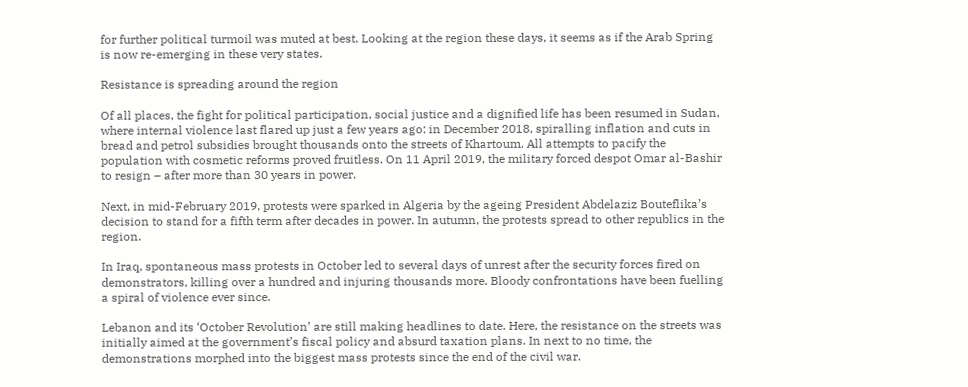for further political turmoil was muted at best. Looking at the region these days, it seems as if the Arab Spring is now re-emerging in these very states.

Resistance is spreading around the region

Of all places, the fight for political participation, social justice and a dignified life has been resumed in Sudan, where internal violence last flared up just a few years ago: in December 2018, spiralling inflation and cuts in bread and petrol subsidies brought thousands onto the streets of Khartoum. All attempts to pacify the population with cosmetic reforms proved fruitless. On 11 April 2019, the military forced despot Omar al-Bashir to resign – after more than 30 years in power.

Next, in mid-February 2019, protests were sparked in Algeria by the ageing President Abdelaziz Bouteflika’s decision to stand for a fifth term after decades in power. In autumn, the protests spread to other republics in the region.

In Iraq, spontaneous mass protests in October led to several days of unrest after the security forces fired on demonstrators, killing over a hundred and injuring thousands more. Bloody confrontations have been fuelling a spiral of violence ever since.

Lebanon and its ‘October Revolution’ are still making headlines to date. Here, the resistance on the streets was initially aimed at the government’s fiscal policy and absurd taxation plans. In next to no time, the demonstrations morphed into the biggest mass protests since the end of the civil war.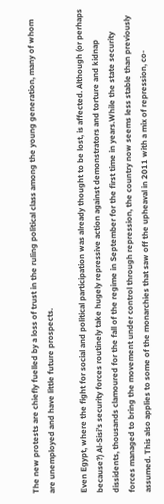The new protests are chiefly fuelled by a loss of trust in the ruling political class among the young generation, many of whom are unemployed and have little future prospects.

Even Egypt, where the fight for social and political participation was already thought to be lost, is affected. Although (or perhaps because?) Al-Sisi’s security forces routinely take hugely repressive action against demonstrators and torture and kidnap dissidents, thousands clamoured for the fall of the regime in September for the first time in years.While the state security forces managed to bring the movement under control through repression, the country now seems less stable than previously assumed. This also applies to some of the monarchies that saw off the upheaval in 2011 with a mix of repression, co-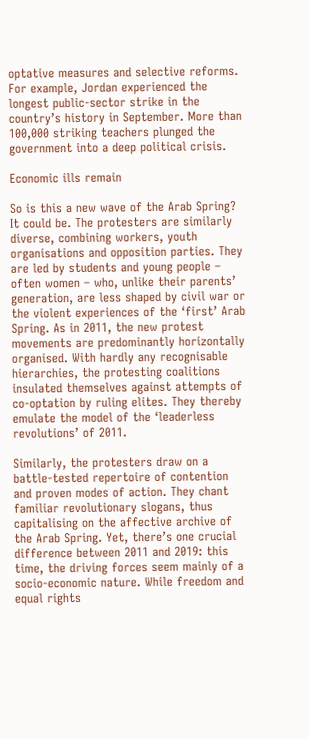optative measures and selective reforms. For example, Jordan experienced the longest public-sector strike in the country’s history in September. More than 100,000 striking teachers plunged the government into a deep political crisis.

Economic ills remain

So is this a new wave of the Arab Spring? It could be. The protesters are similarly diverse, combining workers, youth organisations and opposition parties. They are led by students and young people – often women – who, unlike their parents’ generation, are less shaped by civil war or the violent experiences of the ‘first’ Arab Spring. As in 2011, the new protest movements are predominantly horizontally organised. With hardly any recognisable hierarchies, the protesting coalitions insulated themselves against attempts of co-optation by ruling elites. They thereby emulate the model of the ‘leaderless revolutions’ of 2011.

Similarly, the protesters draw on a battle-tested repertoire of contention and proven modes of action. They chant familiar revolutionary slogans, thus capitalising on the affective archive of the Arab Spring. Yet, there’s one crucial difference between 2011 and 2019: this time, the driving forces seem mainly of a socio-economic nature. While freedom and equal rights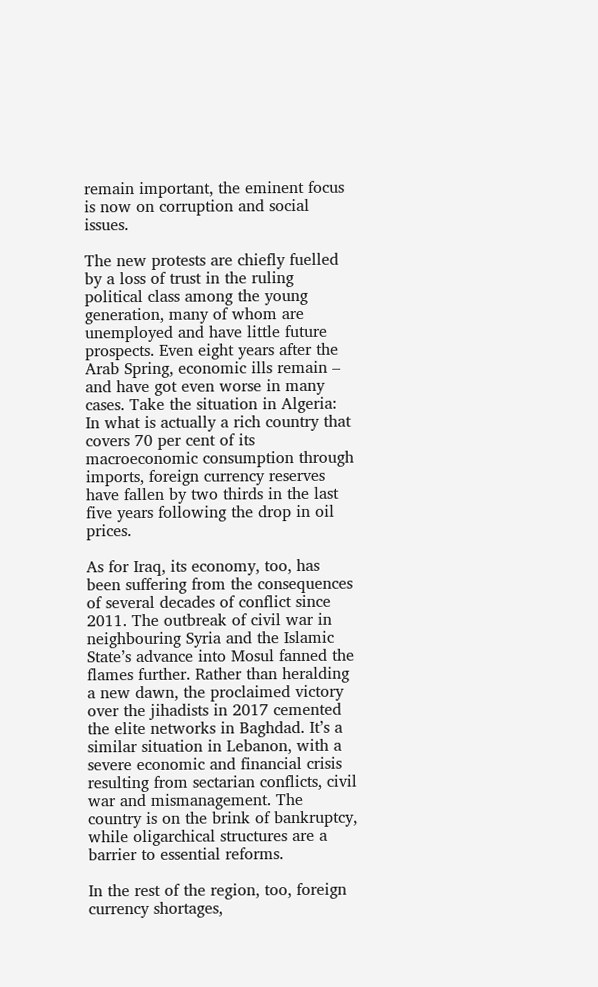remain important, the eminent focus is now on corruption and social issues.

The new protests are chiefly fuelled by a loss of trust in the ruling political class among the young generation, many of whom are unemployed and have little future prospects. Even eight years after the Arab Spring, economic ills remain – and have got even worse in many cases. Take the situation in Algeria: In what is actually a rich country that covers 70 per cent of its macroeconomic consumption through imports, foreign currency reserves have fallen by two thirds in the last five years following the drop in oil prices.

As for Iraq, its economy, too, has been suffering from the consequences of several decades of conflict since 2011. The outbreak of civil war in neighbouring Syria and the Islamic State’s advance into Mosul fanned the flames further. Rather than heralding a new dawn, the proclaimed victory over the jihadists in 2017 cemented the elite networks in Baghdad. It’s a similar situation in Lebanon, with a severe economic and financial crisis resulting from sectarian conflicts, civil war and mismanagement. The country is on the brink of bankruptcy, while oligarchical structures are a barrier to essential reforms.

In the rest of the region, too, foreign currency shortages,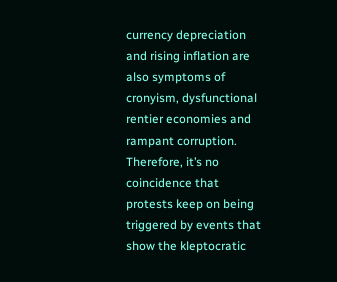currency depreciation and rising inflation are also symptoms of cronyism, dysfunctional rentier economies and rampant corruption. Therefore, it’s no coincidence that protests keep on being triggered by events that show the kleptocratic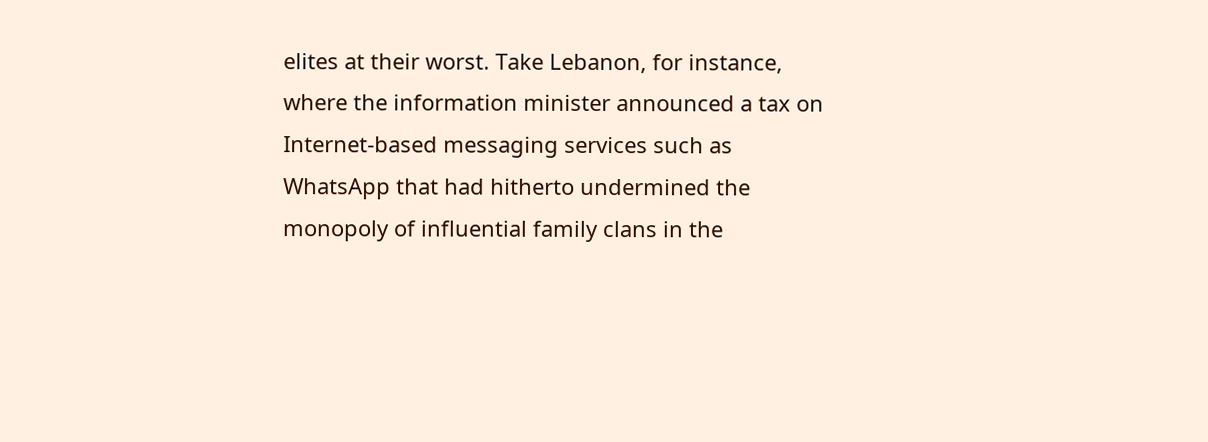elites at their worst. Take Lebanon, for instance, where the information minister announced a tax on Internet-based messaging services such as WhatsApp that had hitherto undermined the monopoly of influential family clans in the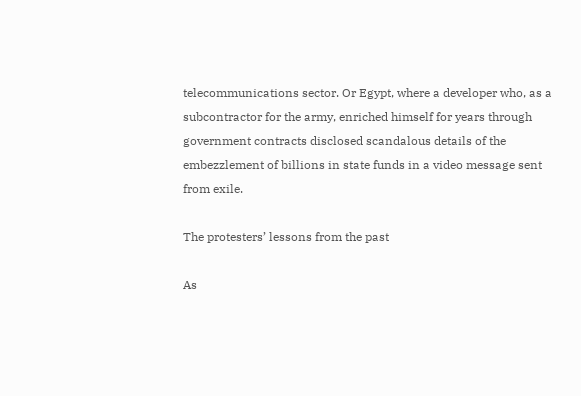telecommunications sector. Or Egypt, where a developer who, as a subcontractor for the army, enriched himself for years through government contracts disclosed scandalous details of the embezzlement of billions in state funds in a video message sent from exile.

The protesters’ lessons from the past

As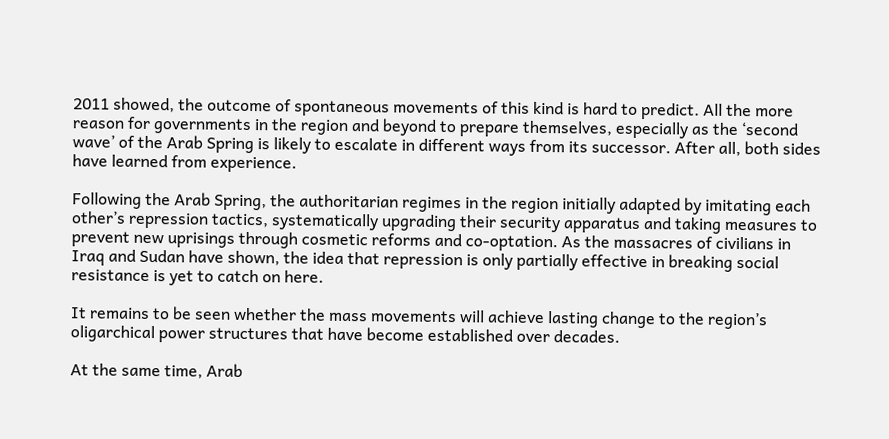2011 showed, the outcome of spontaneous movements of this kind is hard to predict. All the more reason for governments in the region and beyond to prepare themselves, especially as the ‘second wave’ of the Arab Spring is likely to escalate in different ways from its successor. After all, both sides have learned from experience.

Following the Arab Spring, the authoritarian regimes in the region initially adapted by imitating each other’s repression tactics, systematically upgrading their security apparatus and taking measures to prevent new uprisings through cosmetic reforms and co-optation. As the massacres of civilians in Iraq and Sudan have shown, the idea that repression is only partially effective in breaking social resistance is yet to catch on here.

It remains to be seen whether the mass movements will achieve lasting change to the region’s oligarchical power structures that have become established over decades.

At the same time, Arab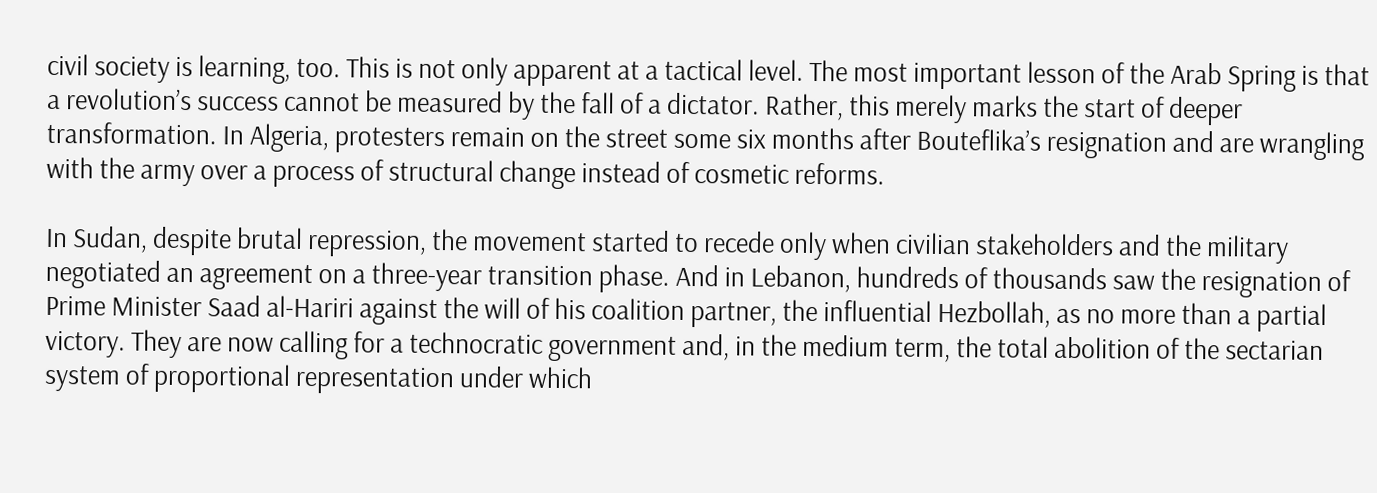civil society is learning, too. This is not only apparent at a tactical level. The most important lesson of the Arab Spring is that a revolution’s success cannot be measured by the fall of a dictator. Rather, this merely marks the start of deeper transformation. In Algeria, protesters remain on the street some six months after Bouteflika’s resignation and are wrangling with the army over a process of structural change instead of cosmetic reforms.

In Sudan, despite brutal repression, the movement started to recede only when civilian stakeholders and the military negotiated an agreement on a three-year transition phase. And in Lebanon, hundreds of thousands saw the resignation of Prime Minister Saad al-Hariri against the will of his coalition partner, the influential Hezbollah, as no more than a partial victory. They are now calling for a technocratic government and, in the medium term, the total abolition of the sectarian system of proportional representation under which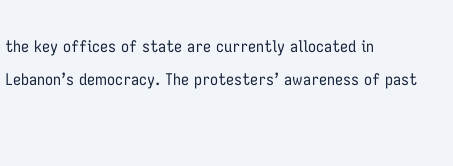the key offices of state are currently allocated in Lebanon’s democracy. The protesters’ awareness of past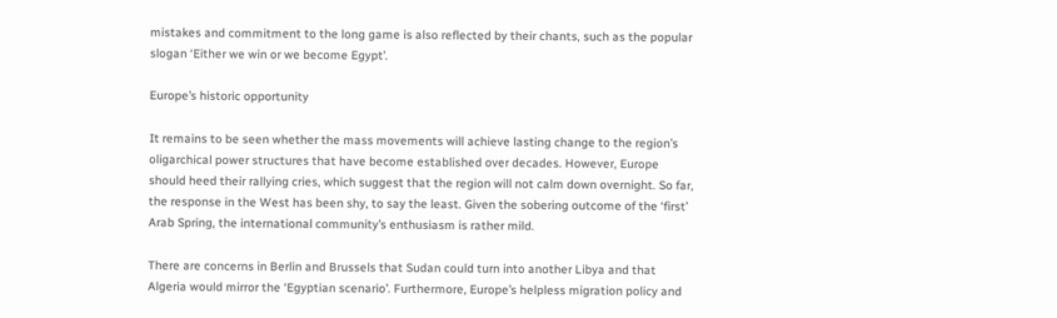mistakes and commitment to the long game is also reflected by their chants, such as the popular slogan ‘Either we win or we become Egypt’.

Europe’s historic opportunity

It remains to be seen whether the mass movements will achieve lasting change to the region’s oligarchical power structures that have become established over decades. However, Europe should heed their rallying cries, which suggest that the region will not calm down overnight. So far, the response in the West has been shy, to say the least. Given the sobering outcome of the ‘first’ Arab Spring, the international community’s enthusiasm is rather mild.

There are concerns in Berlin and Brussels that Sudan could turn into another Libya and that Algeria would mirror the ‘Egyptian scenario’. Furthermore, Europe’s helpless migration policy and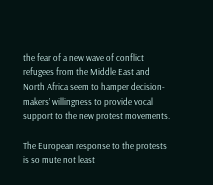the fear of a new wave of conflict refugees from the Middle East and North Africa seem to hamper decision-makers’ willingness to provide vocal support to the new protest movements.

The European response to the protests is so mute not least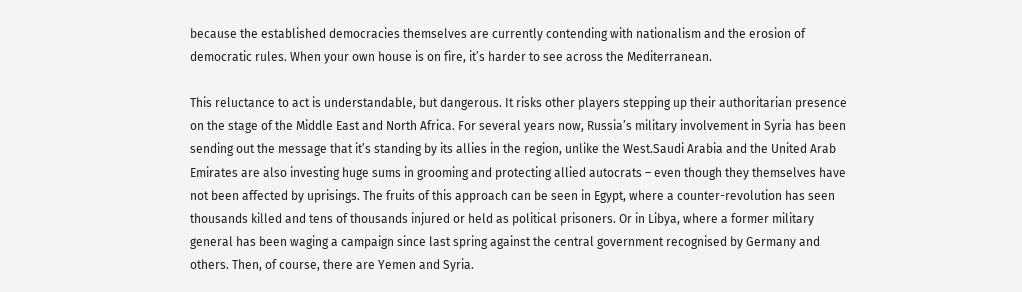because the established democracies themselves are currently contending with nationalism and the erosion of democratic rules. When your own house is on fire, it’s harder to see across the Mediterranean.

This reluctance to act is understandable, but dangerous. It risks other players stepping up their authoritarian presence on the stage of the Middle East and North Africa. For several years now, Russia’s military involvement in Syria has been sending out the message that it’s standing by its allies in the region, unlike the West.Saudi Arabia and the United Arab Emirates are also investing huge sums in grooming and protecting allied autocrats – even though they themselves have not been affected by uprisings. The fruits of this approach can be seen in Egypt, where a counter-revolution has seen thousands killed and tens of thousands injured or held as political prisoners. Or in Libya, where a former military general has been waging a campaign since last spring against the central government recognised by Germany and others. Then, of course, there are Yemen and Syria.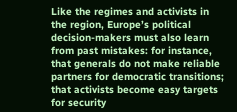Like the regimes and activists in the region, Europe’s political decision-makers must also learn from past mistakes: for instance, that generals do not make reliable partners for democratic transitions; that activists become easy targets for security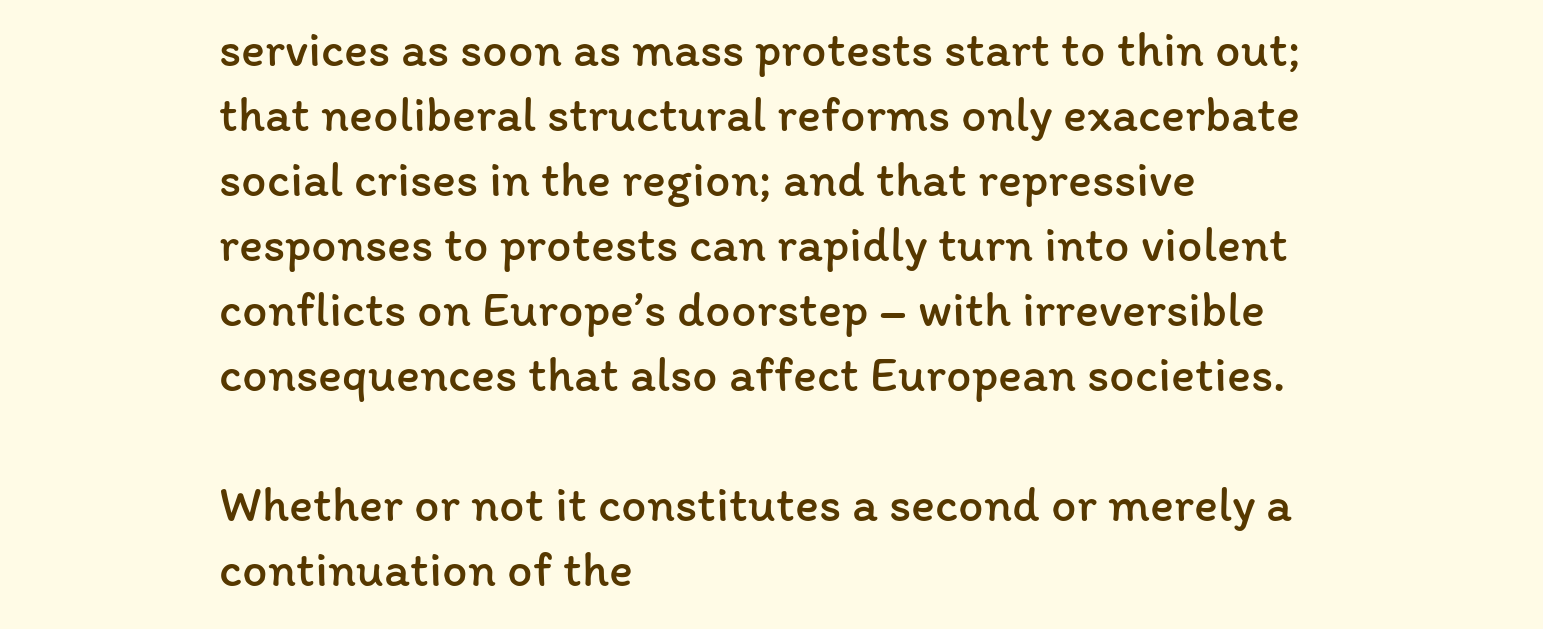services as soon as mass protests start to thin out; that neoliberal structural reforms only exacerbate social crises in the region; and that repressive responses to protests can rapidly turn into violent conflicts on Europe’s doorstep – with irreversible consequences that also affect European societies.

Whether or not it constitutes a second or merely a continuation of the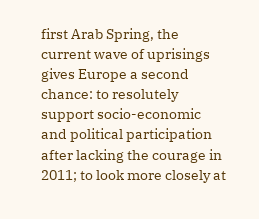first Arab Spring, the current wave of uprisings gives Europe a second chance: to resolutely support socio-economic and political participation after lacking the courage in 2011; to look more closely at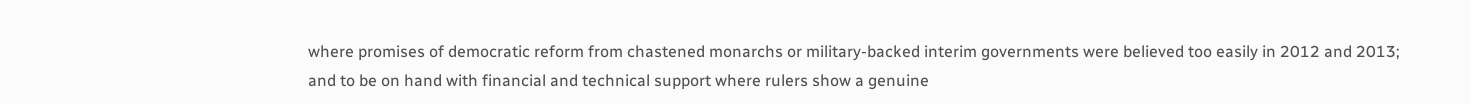where promises of democratic reform from chastened monarchs or military-backed interim governments were believed too easily in 2012 and 2013; and to be on hand with financial and technical support where rulers show a genuine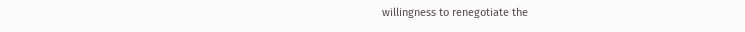willingness to renegotiate the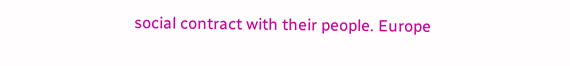social contract with their people. Europe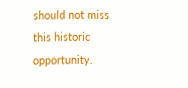should not miss this historic opportunity.